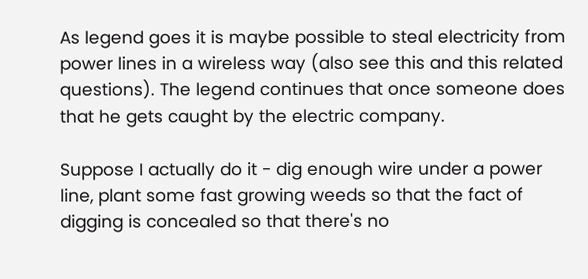As legend goes it is maybe possible to steal electricity from power lines in a wireless way (also see this and this related questions). The legend continues that once someone does that he gets caught by the electric company.

Suppose I actually do it - dig enough wire under a power line, plant some fast growing weeds so that the fact of digging is concealed so that there's no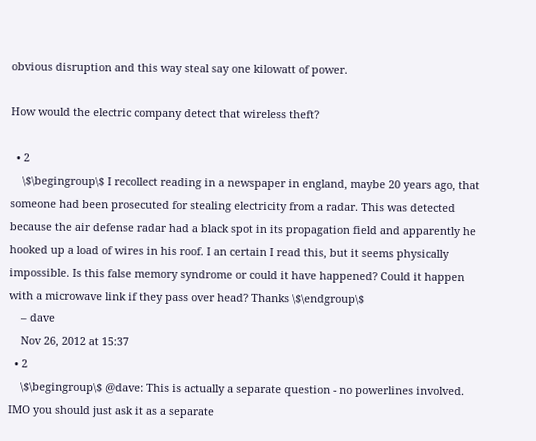obvious disruption and this way steal say one kilowatt of power.

How would the electric company detect that wireless theft?

  • 2
    \$\begingroup\$ I recollect reading in a newspaper in england, maybe 20 years ago, that someone had been prosecuted for stealing electricity from a radar. This was detected because the air defense radar had a black spot in its propagation field and apparently he hooked up a load of wires in his roof. I an certain I read this, but it seems physically impossible. Is this false memory syndrome or could it have happened? Could it happen with a microwave link if they pass over head? Thanks \$\endgroup\$
    – dave
    Nov 26, 2012 at 15:37
  • 2
    \$\begingroup\$ @dave: This is actually a separate question - no powerlines involved. IMO you should just ask it as a separate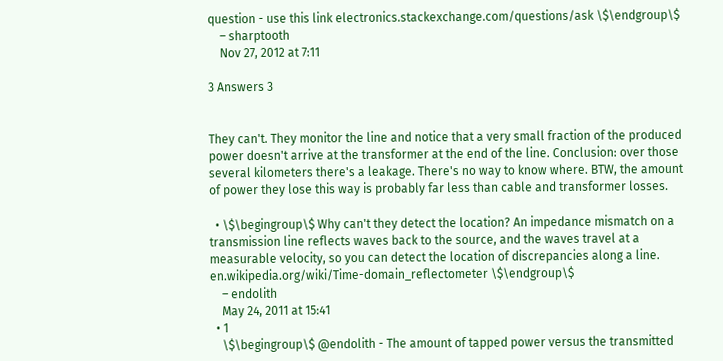question - use this link electronics.stackexchange.com/questions/ask \$\endgroup\$
    – sharptooth
    Nov 27, 2012 at 7:11

3 Answers 3


They can't. They monitor the line and notice that a very small fraction of the produced power doesn't arrive at the transformer at the end of the line. Conclusion: over those several kilometers there's a leakage. There's no way to know where. BTW, the amount of power they lose this way is probably far less than cable and transformer losses.

  • \$\begingroup\$ Why can't they detect the location? An impedance mismatch on a transmission line reflects waves back to the source, and the waves travel at a measurable velocity, so you can detect the location of discrepancies along a line. en.wikipedia.org/wiki/Time-domain_reflectometer \$\endgroup\$
    – endolith
    May 24, 2011 at 15:41
  • 1
    \$\begingroup\$ @endolith - The amount of tapped power versus the transmitted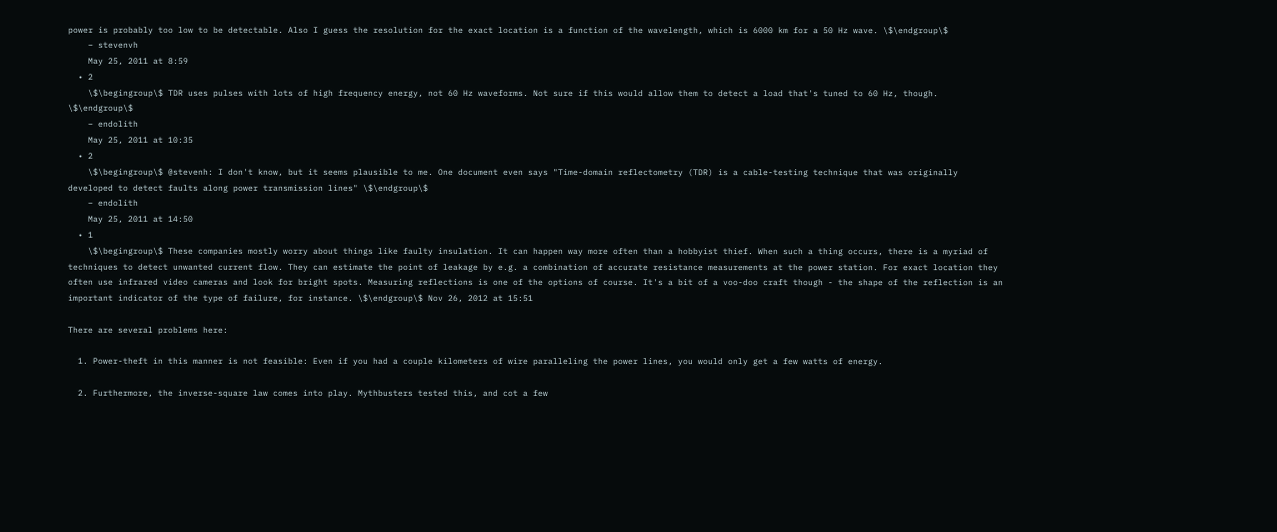power is probably too low to be detectable. Also I guess the resolution for the exact location is a function of the wavelength, which is 6000 km for a 50 Hz wave. \$\endgroup\$
    – stevenvh
    May 25, 2011 at 8:59
  • 2
    \$\begingroup\$ TDR uses pulses with lots of high frequency energy, not 60 Hz waveforms. Not sure if this would allow them to detect a load that's tuned to 60 Hz, though. \$\endgroup\$
    – endolith
    May 25, 2011 at 10:35
  • 2
    \$\begingroup\$ @stevenh: I don't know, but it seems plausible to me. One document even says "Time-domain reflectometry (TDR) is a cable-testing technique that was originally developed to detect faults along power transmission lines" \$\endgroup\$
    – endolith
    May 25, 2011 at 14:50
  • 1
    \$\begingroup\$ These companies mostly worry about things like faulty insulation. It can happen way more often than a hobbyist thief. When such a thing occurs, there is a myriad of techniques to detect unwanted current flow. They can estimate the point of leakage by e.g. a combination of accurate resistance measurements at the power station. For exact location they often use infrared video cameras and look for bright spots. Measuring reflections is one of the options of course. It's a bit of a voo-doo craft though - the shape of the reflection is an important indicator of the type of failure, for instance. \$\endgroup\$ Nov 26, 2012 at 15:51

There are several problems here:

  1. Power-theft in this manner is not feasible: Even if you had a couple kilometers of wire paralleling the power lines, you would only get a few watts of energy.

  2. Furthermore, the inverse-square law comes into play. Mythbusters tested this, and cot a few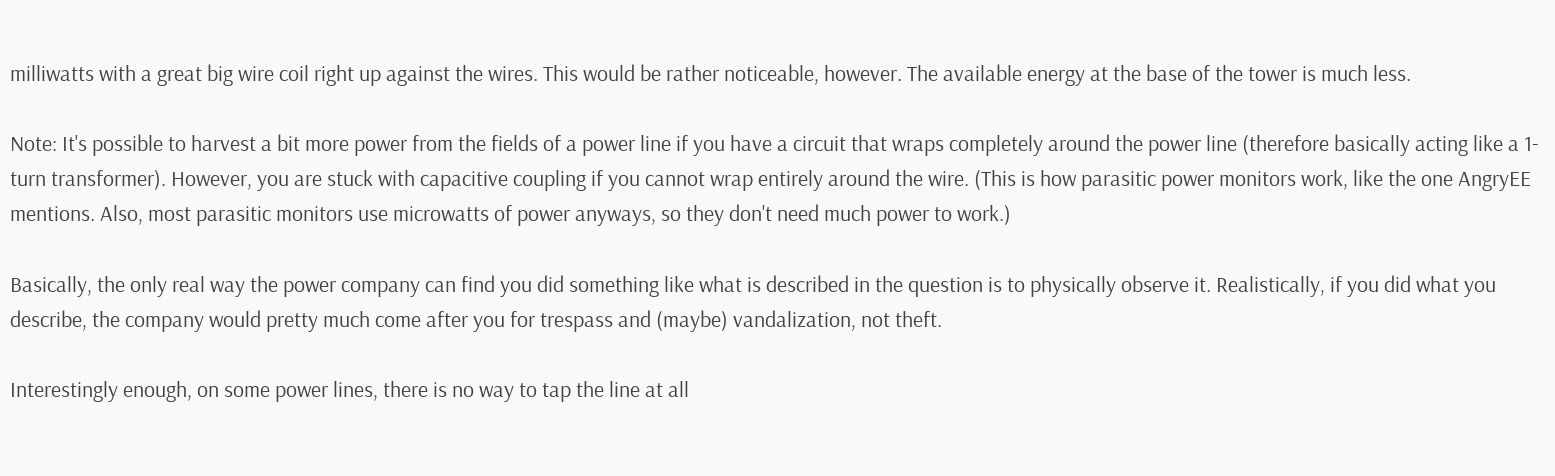milliwatts with a great big wire coil right up against the wires. This would be rather noticeable, however. The available energy at the base of the tower is much less.

Note: It's possible to harvest a bit more power from the fields of a power line if you have a circuit that wraps completely around the power line (therefore basically acting like a 1-turn transformer). However, you are stuck with capacitive coupling if you cannot wrap entirely around the wire. (This is how parasitic power monitors work, like the one AngryEE mentions. Also, most parasitic monitors use microwatts of power anyways, so they don't need much power to work.)

Basically, the only real way the power company can find you did something like what is described in the question is to physically observe it. Realistically, if you did what you describe, the company would pretty much come after you for trespass and (maybe) vandalization, not theft.

Interestingly enough, on some power lines, there is no way to tap the line at all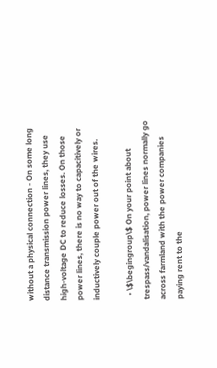without a physical connection - On some long distance transmission power lines, they use high-voltage DC to reduce losses. On those power lines, there is no way to capacitively or inductively couple power out of the wires.

  • \$\begingroup\$ On your point about trespass/vandalisation, power lines normally go across farmland with the power companies paying rent to the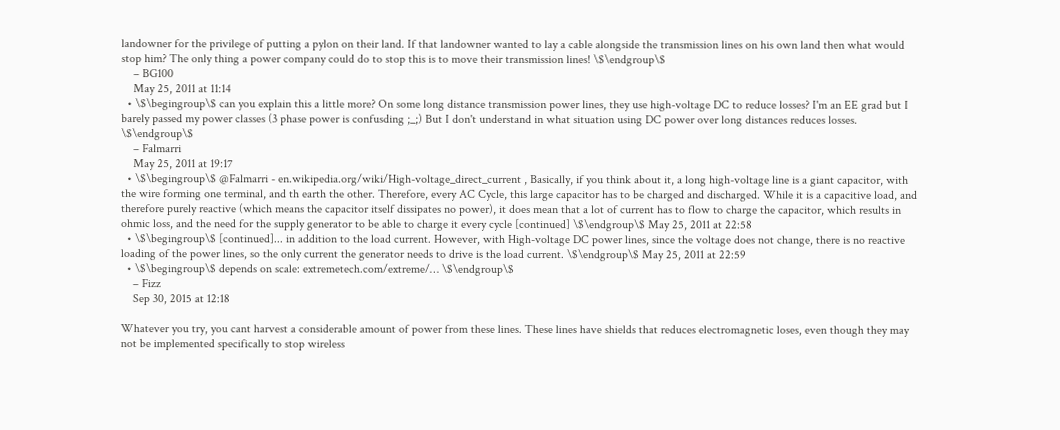landowner for the privilege of putting a pylon on their land. If that landowner wanted to lay a cable alongside the transmission lines on his own land then what would stop him? The only thing a power company could do to stop this is to move their transmission lines! \$\endgroup\$
    – BG100
    May 25, 2011 at 11:14
  • \$\begingroup\$ can you explain this a little more? On some long distance transmission power lines, they use high-voltage DC to reduce losses? I'm an EE grad but I barely passed my power classes (3 phase power is confusding ;_;) But I don't understand in what situation using DC power over long distances reduces losses. \$\endgroup\$
    – Falmarri
    May 25, 2011 at 19:17
  • \$\begingroup\$ @Falmarri - en.wikipedia.org/wiki/High-voltage_direct_current , Basically, if you think about it, a long high-voltage line is a giant capacitor, with the wire forming one terminal, and th earth the other. Therefore, every AC Cycle, this large capacitor has to be charged and discharged. While it is a capacitive load, and therefore purely reactive (which means the capacitor itself dissipates no power), it does mean that a lot of current has to flow to charge the capacitor, which results in ohmic loss, and the need for the supply generator to be able to charge it every cycle [continued] \$\endgroup\$ May 25, 2011 at 22:58
  • \$\begingroup\$ [continued]... in addition to the load current. However, with High-voltage DC power lines, since the voltage does not change, there is no reactive loading of the power lines, so the only current the generator needs to drive is the load current. \$\endgroup\$ May 25, 2011 at 22:59
  • \$\begingroup\$ depends on scale: extremetech.com/extreme/… \$\endgroup\$
    – Fizz
    Sep 30, 2015 at 12:18

Whatever you try, you cant harvest a considerable amount of power from these lines. These lines have shields that reduces electromagnetic loses, even though they may not be implemented specifically to stop wireless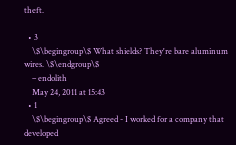theft.

  • 3
    \$\begingroup\$ What shields? They're bare aluminum wires. \$\endgroup\$
    – endolith
    May 24, 2011 at 15:43
  • 1
    \$\begingroup\$ Agreed - I worked for a company that developed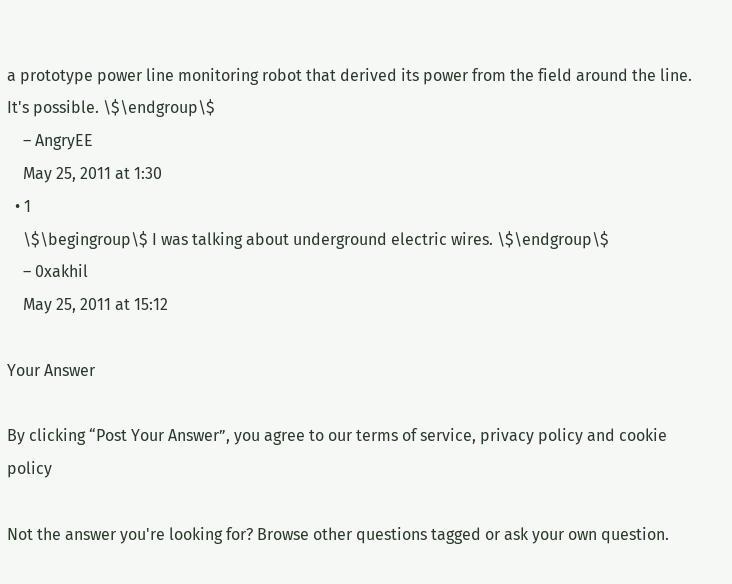a prototype power line monitoring robot that derived its power from the field around the line. It's possible. \$\endgroup\$
    – AngryEE
    May 25, 2011 at 1:30
  • 1
    \$\begingroup\$ I was talking about underground electric wires. \$\endgroup\$
    – 0xakhil
    May 25, 2011 at 15:12

Your Answer

By clicking “Post Your Answer”, you agree to our terms of service, privacy policy and cookie policy

Not the answer you're looking for? Browse other questions tagged or ask your own question.